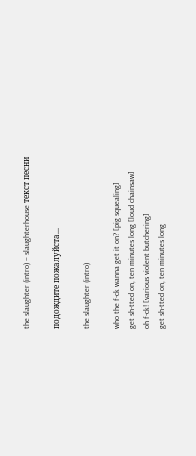the slaughter (intro) – slaughterhouse текст песни

подождите пожалуйста...

the slaughter (intro)

who the f-ck wanna get it on? [pig squealing]
get sh-tted on, ten minutes long [loud chainsaw]
oh f-ck! [various violent butchering]
get sh-tted on, ten minutes long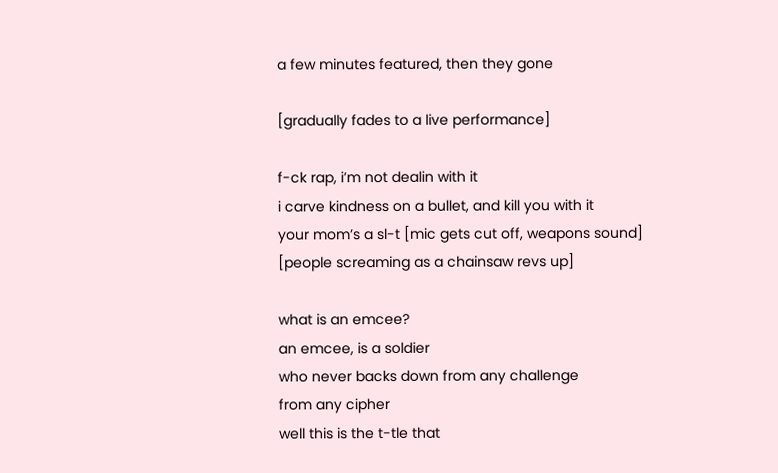a few minutes featured, then they gone

[gradually fades to a live performance]

f-ck rap, i’m not dealin with it
i carve kindness on a bullet, and kill you with it
your mom’s a sl-t [mic gets cut off, weapons sound]
[people screaming as a chainsaw revs up]

what is an emcee?
an emcee, is a soldier
who never backs down from any challenge
from any cipher
well this is the t-tle that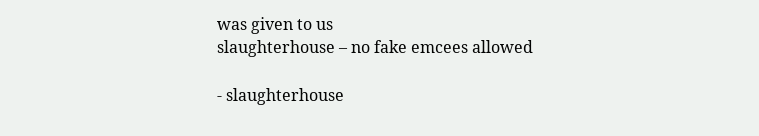was given to us
slaughterhouse – no fake emcees allowed

- slaughterhouse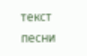текст песни